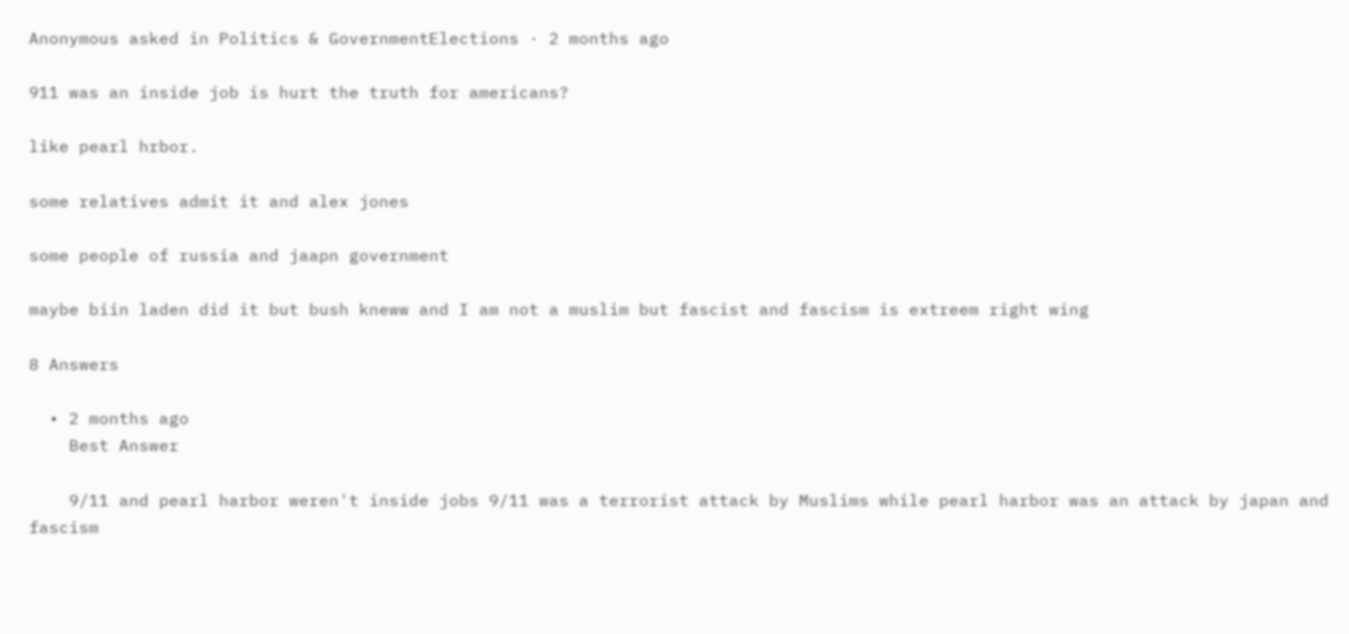Anonymous asked in Politics & GovernmentElections · 2 months ago

911 was an inside job is hurt the truth for americans?

like pearl hrbor.

some relatives admit it and alex jones

some people of russia and jaapn government

maybe biin laden did it but bush kneww and I am not a muslim but fascist and fascism is extreem right wing

8 Answers

  • 2 months ago
    Best Answer

    9/11 and pearl harbor weren't inside jobs 9/11 was a terrorist attack by Muslims while pearl harbor was an attack by japan and fascism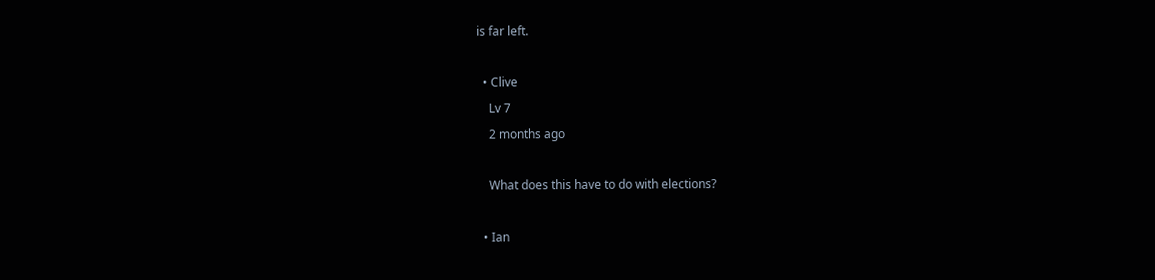is far left.

  • Clive
    Lv 7
    2 months ago

    What does this have to do with elections?

  • Ian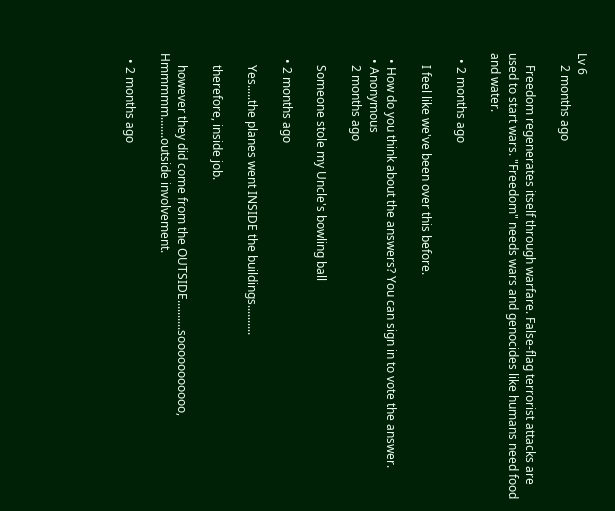Lv 6
    2 months ago

    Freedom regenerates itself through warfare. False-flag terrorist attacks are used to start wars. "Freedom" needs wars and genocides like humans need food and water.

  • 2 months ago

    I feel like we've been over this before.

  • How do you think about the answers? You can sign in to vote the answer.
  • Anonymous
    2 months ago

    Someone stole my Uncle's bowling ball

  • 2 months ago

    Yes.....the planes went INSIDE the buildings..........

    therefore, inside job.

    however they did come from the OUTSIDE..........sooooooooooo, Hmmmmm.......outside involvement.

  • 2 months ago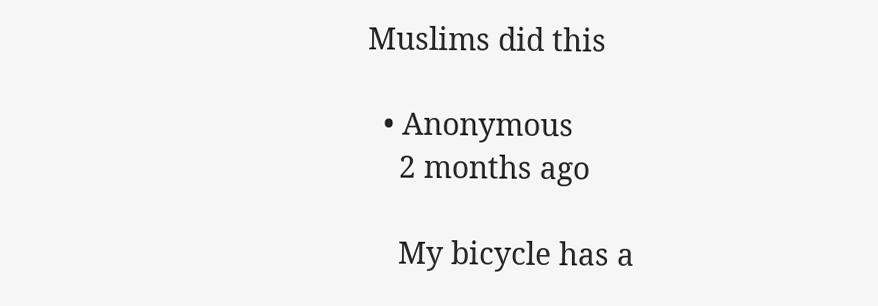Muslims did this

  • Anonymous
    2 months ago

    My bicycle has a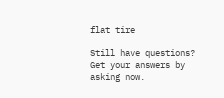flat tire

Still have questions? Get your answers by asking now.